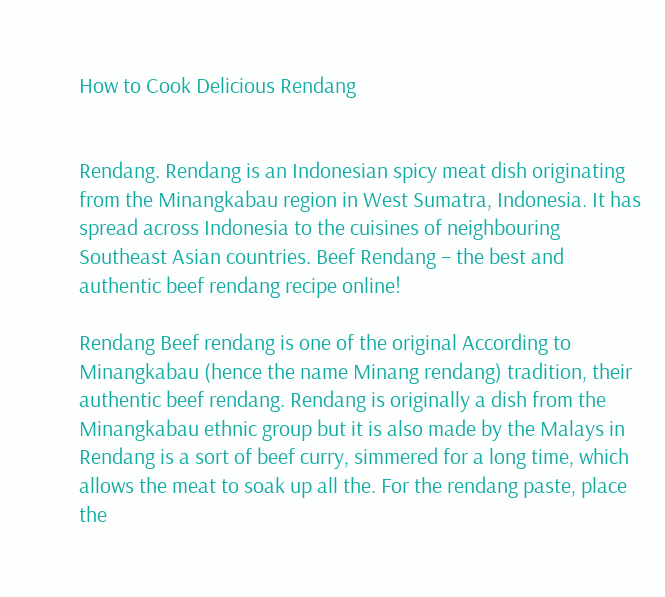How to Cook Delicious Rendang


Rendang. Rendang is an Indonesian spicy meat dish originating from the Minangkabau region in West Sumatra, Indonesia. It has spread across Indonesia to the cuisines of neighbouring Southeast Asian countries. Beef Rendang – the best and authentic beef rendang recipe online!

Rendang Beef rendang is one of the original According to Minangkabau (hence the name Minang rendang) tradition, their authentic beef rendang. Rendang is originally a dish from the Minangkabau ethnic group but it is also made by the Malays in Rendang is a sort of beef curry, simmered for a long time, which allows the meat to soak up all the. For the rendang paste, place the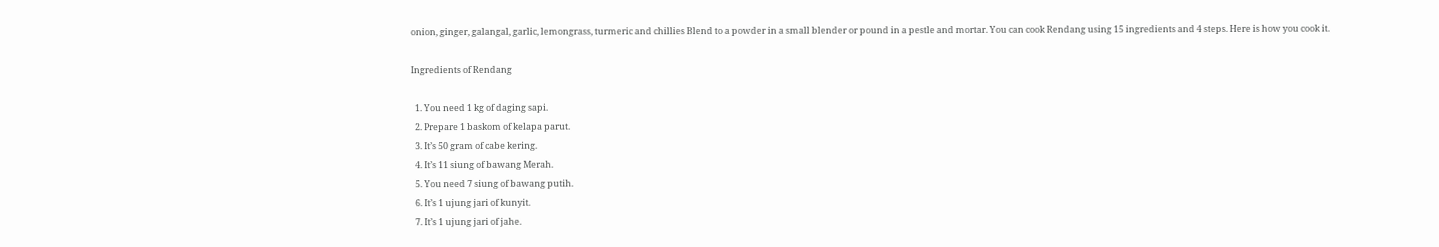onion, ginger, galangal, garlic, lemongrass, turmeric and chillies Blend to a powder in a small blender or pound in a pestle and mortar. You can cook Rendang using 15 ingredients and 4 steps. Here is how you cook it.

Ingredients of Rendang

  1. You need 1 kg of daging sapi.
  2. Prepare 1 baskom of kelapa parut.
  3. It’s 50 gram of cabe kering.
  4. It’s 11 siung of bawang Merah.
  5. You need 7 siung of bawang putih.
  6. It’s 1 ujung jari of kunyit.
  7. It’s 1 ujung jari of jahe.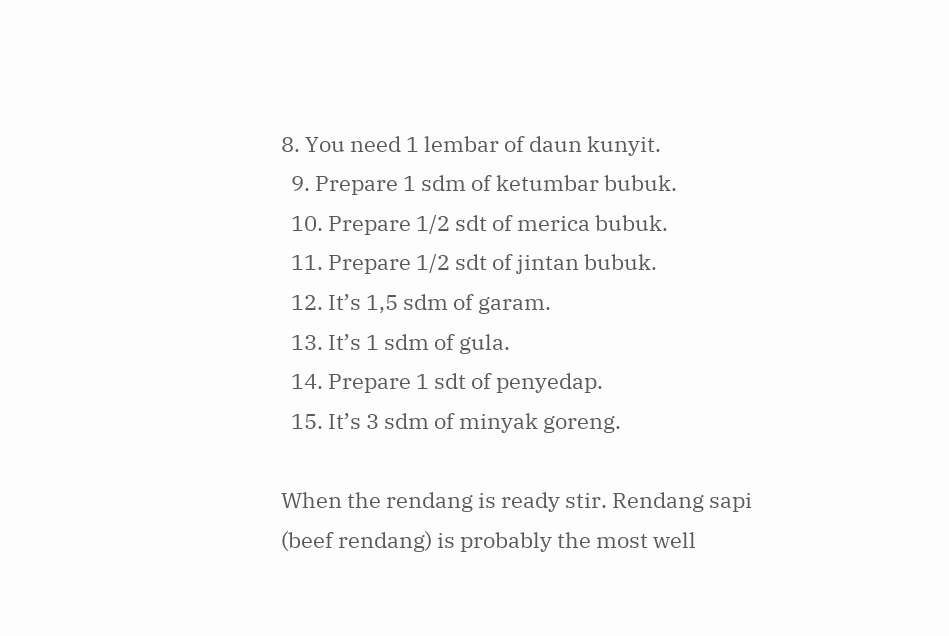8. You need 1 lembar of daun kunyit.
  9. Prepare 1 sdm of ketumbar bubuk.
  10. Prepare 1/2 sdt of merica bubuk.
  11. Prepare 1/2 sdt of jintan bubuk.
  12. It’s 1,5 sdm of garam.
  13. It’s 1 sdm of gula.
  14. Prepare 1 sdt of penyedap.
  15. It’s 3 sdm of minyak goreng.

When the rendang is ready stir. Rendang sapi (beef rendang) is probably the most well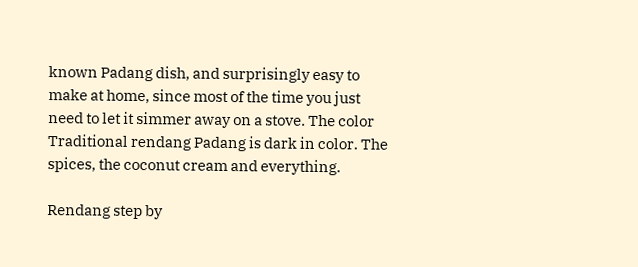known Padang dish, and surprisingly easy to make at home, since most of the time you just need to let it simmer away on a stove. The color Traditional rendang Padang is dark in color. The spices, the coconut cream and everything.

Rendang step by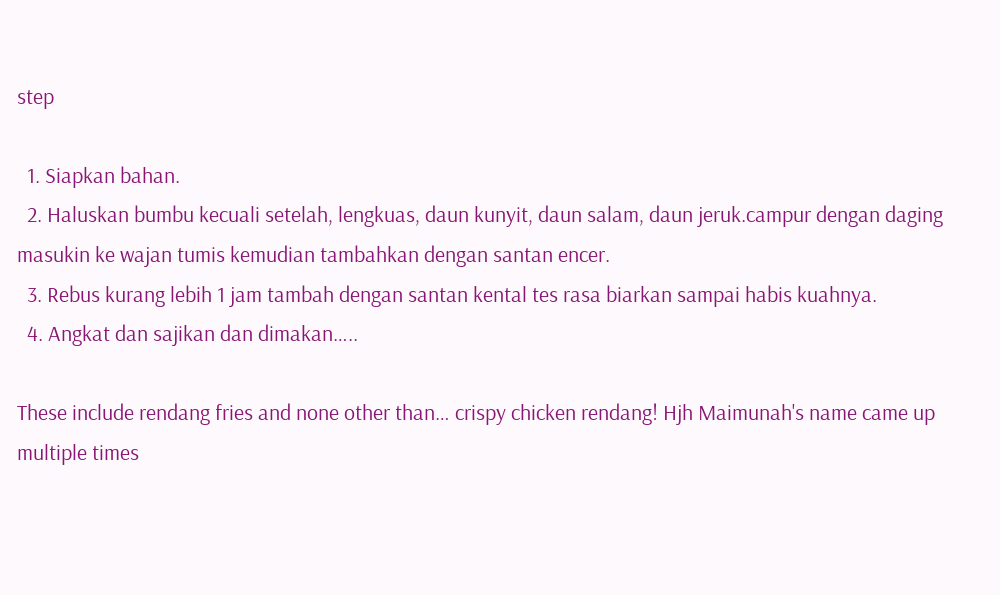step

  1. Siapkan bahan.
  2. Haluskan bumbu kecuali setelah, lengkuas, daun kunyit, daun salam, daun jeruk.campur dengan daging masukin ke wajan tumis kemudian tambahkan dengan santan encer.
  3. Rebus kurang lebih 1 jam tambah dengan santan kental tes rasa biarkan sampai habis kuahnya.
  4. Angkat dan sajikan dan dimakan…..

These include rendang fries and none other than… crispy chicken rendang! Hjh Maimunah's name came up multiple times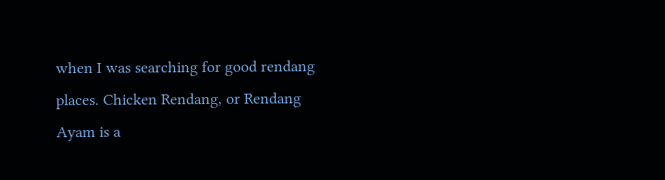when I was searching for good rendang places. Chicken Rendang, or Rendang Ayam is a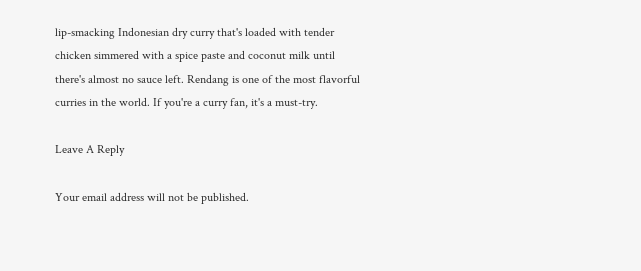lip-smacking Indonesian dry curry that's loaded with tender chicken simmered with a spice paste and coconut milk until there's almost no sauce left. Rendang is one of the most flavorful curries in the world. If you're a curry fan, it's a must-try.

Leave A Reply

Your email address will not be published.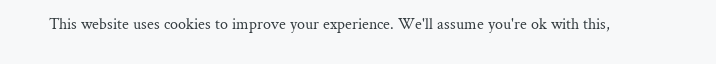This website uses cookies to improve your experience. We'll assume you're ok with this,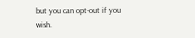but you can opt-out if you wish.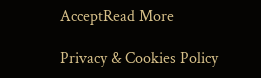AcceptRead More

Privacy & Cookies Policy